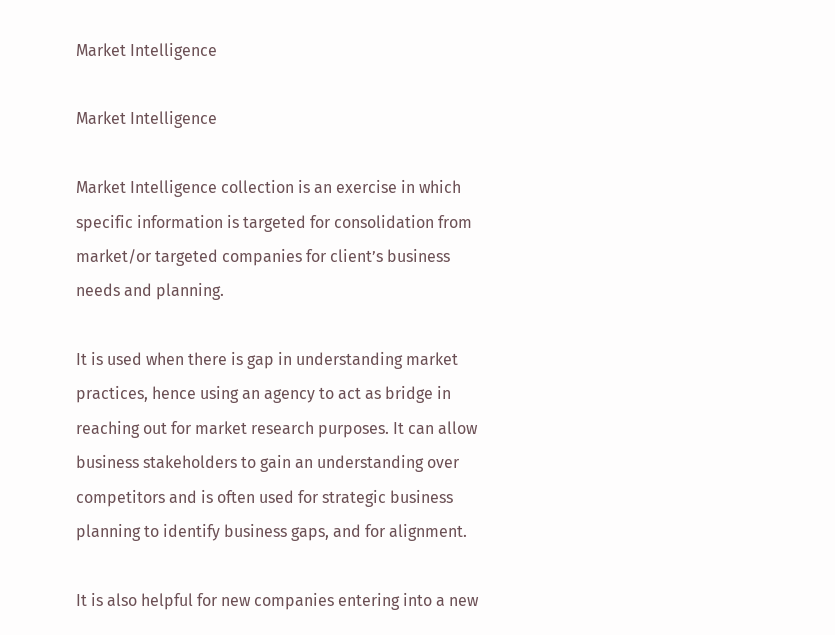Market Intelligence

Market Intelligence

Market Intelligence collection is an exercise in which specific information is targeted for consolidation from market/or targeted companies for client’s business needs and planning.

It is used when there is gap in understanding market practices, hence using an agency to act as bridge in reaching out for market research purposes. It can allow business stakeholders to gain an understanding over competitors and is often used for strategic business planning to identify business gaps, and for alignment.

It is also helpful for new companies entering into a new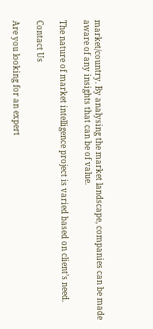market/country. By analysing the market landscape, companies can be made aware of any insights that can be of value.

The nature of market intelligence project is varied based on client’s need.

Contact Us

Are you looking for an expert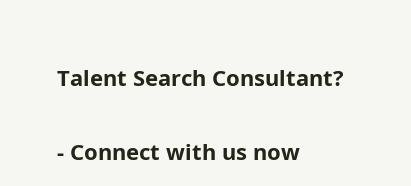Talent Search Consultant?

- Connect with us now